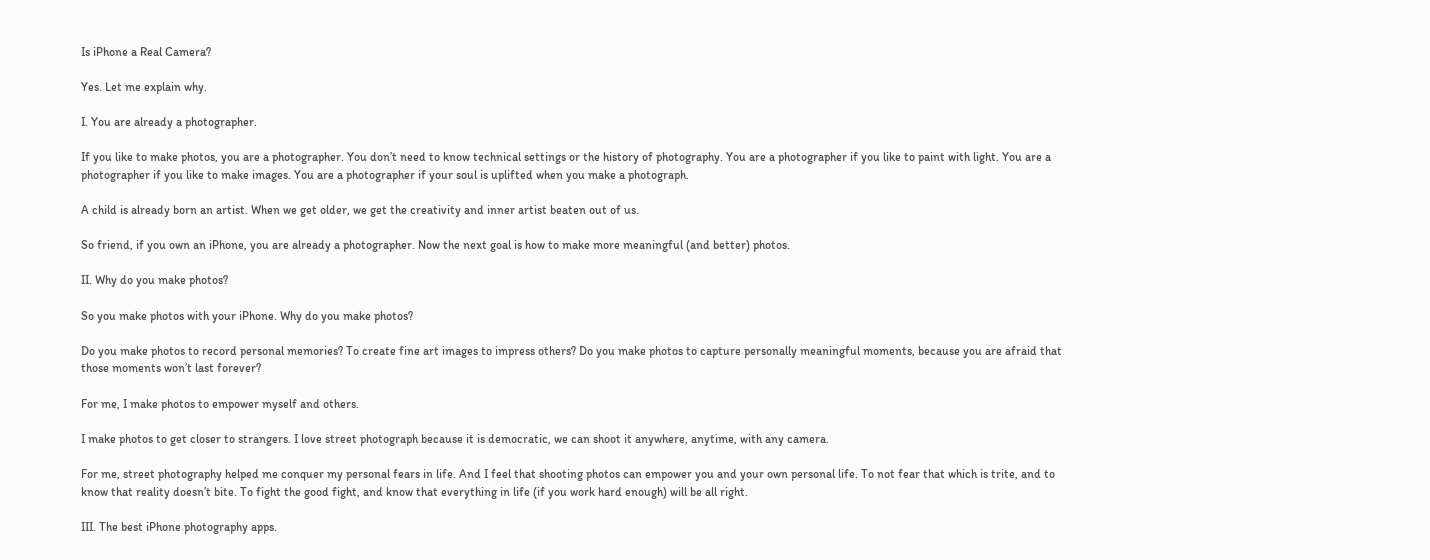Is iPhone a Real Camera?

Yes. Let me explain why.

I. You are already a photographer.

If you like to make photos, you are a photographer. You don’t need to know technical settings or the history of photography. You are a photographer if you like to paint with light. You are a photographer if you like to make images. You are a photographer if your soul is uplifted when you make a photograph.

A child is already born an artist. When we get older, we get the creativity and inner artist beaten out of us.

So friend, if you own an iPhone, you are already a photographer. Now the next goal is how to make more meaningful (and better) photos.

II. Why do you make photos?

So you make photos with your iPhone. Why do you make photos?

Do you make photos to record personal memories? To create fine art images to impress others? Do you make photos to capture personally meaningful moments, because you are afraid that those moments won’t last forever?

For me, I make photos to empower myself and others.

I make photos to get closer to strangers. I love street photograph because it is democratic, we can shoot it anywhere, anytime, with any camera.

For me, street photography helped me conquer my personal fears in life. And I feel that shooting photos can empower you and your own personal life. To not fear that which is trite, and to know that reality doesn’t bite. To fight the good fight, and know that everything in life (if you work hard enough) will be all right.

III. The best iPhone photography apps.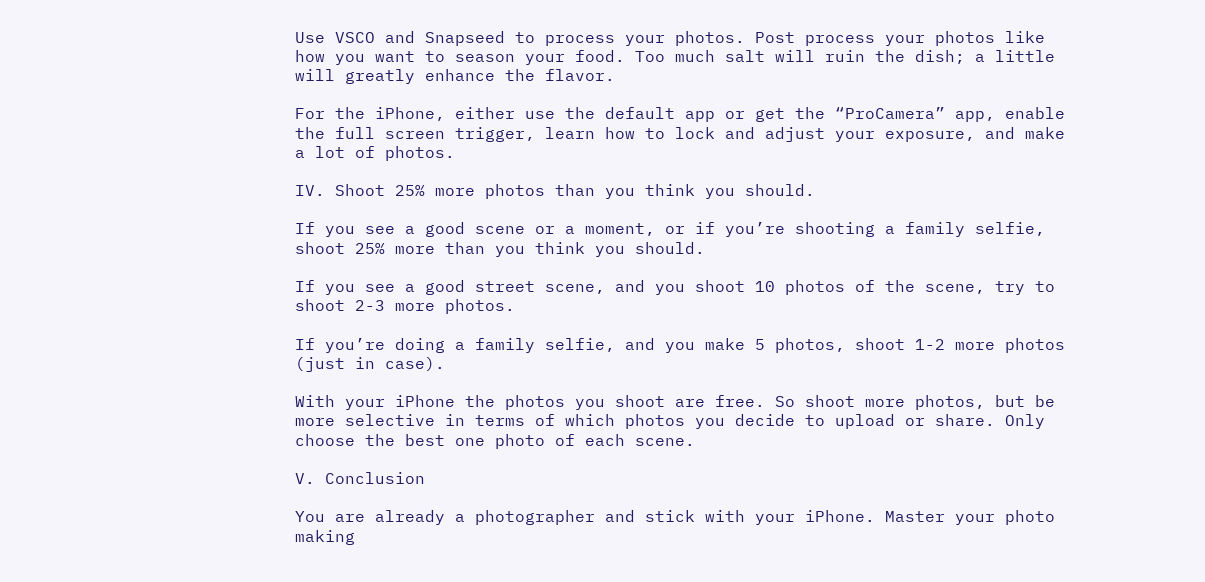Use VSCO and Snapseed to process your photos. Post process your photos like how you want to season your food. Too much salt will ruin the dish; a little will greatly enhance the flavor.

For the iPhone, either use the default app or get the “ProCamera” app, enable the full screen trigger, learn how to lock and adjust your exposure, and make a lot of photos.

IV. Shoot 25% more photos than you think you should.

If you see a good scene or a moment, or if you’re shooting a family selfie, shoot 25% more than you think you should.

If you see a good street scene, and you shoot 10 photos of the scene, try to shoot 2-3 more photos.

If you’re doing a family selfie, and you make 5 photos, shoot 1-2 more photos (just in case).

With your iPhone the photos you shoot are free. So shoot more photos, but be more selective in terms of which photos you decide to upload or share. Only choose the best one photo of each scene.

V. Conclusion

You are already a photographer and stick with your iPhone. Master your photo making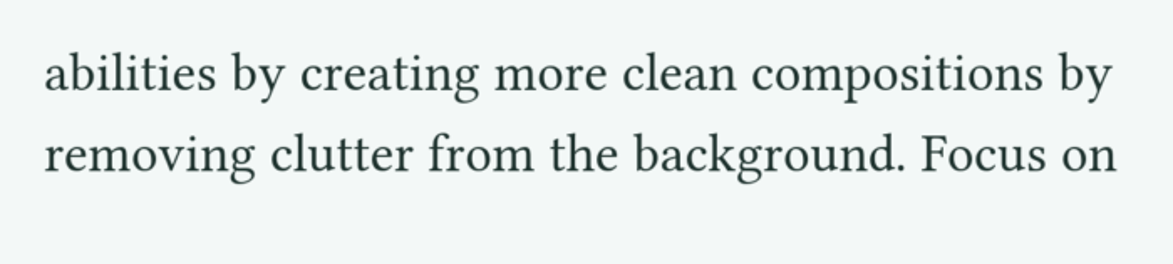abilities by creating more clean compositions by removing clutter from the background. Focus on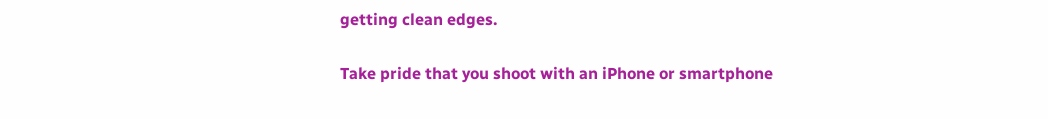getting clean edges.

Take pride that you shoot with an iPhone or smartphone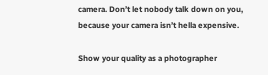camera. Don’t let nobody talk down on you, because your camera isn’t hella expensive.

Show your quality as a photographer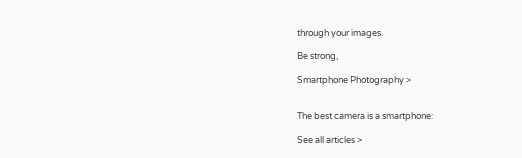through your images.

Be strong,

Smartphone Photography >


The best camera is a smartphone:

See all articles >